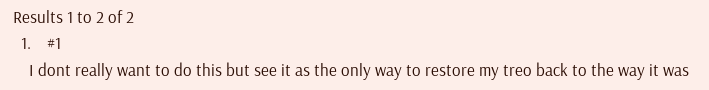Results 1 to 2 of 2
  1.    #1
    I dont really want to do this but see it as the only way to restore my treo back to the way it was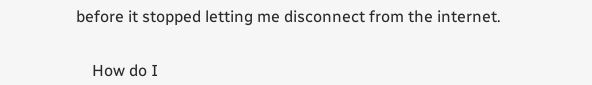before it stopped letting me disconnect from the internet.


    How do I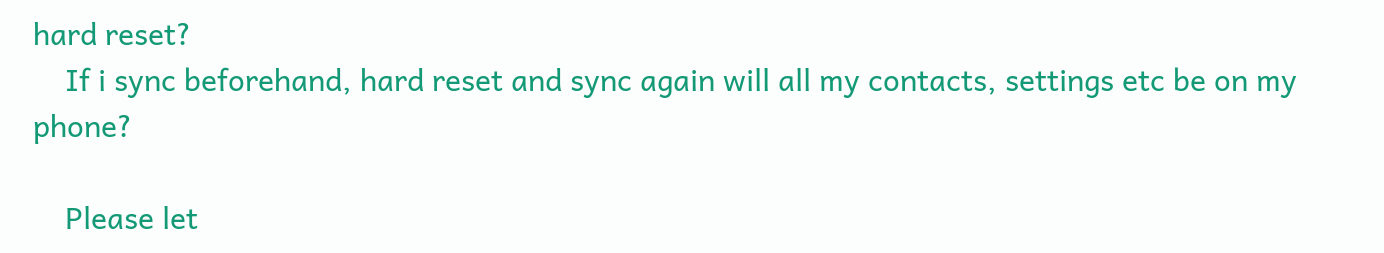hard reset?
    If i sync beforehand, hard reset and sync again will all my contacts, settings etc be on my phone?

    Please let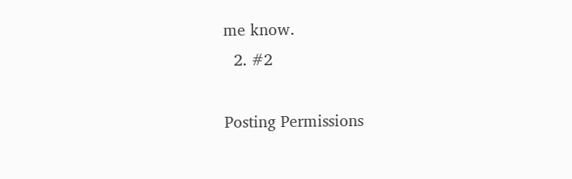me know.
  2. #2

Posting Permissions